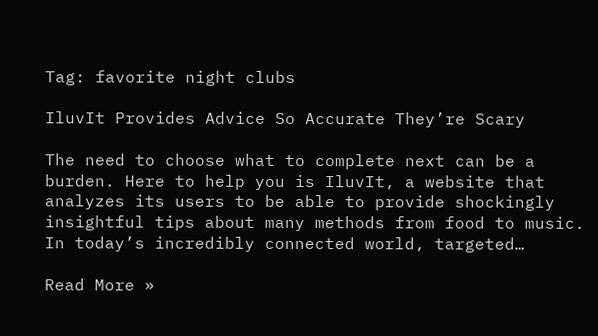Tag: favorite night clubs

IluvIt Provides Advice So Accurate They’re Scary

The need to choose what to complete next can be a burden. Here to help you is IluvIt, a website that analyzes its users to be able to provide shockingly insightful tips about many methods from food to music. In today’s incredibly connected world, targeted…

Read More »